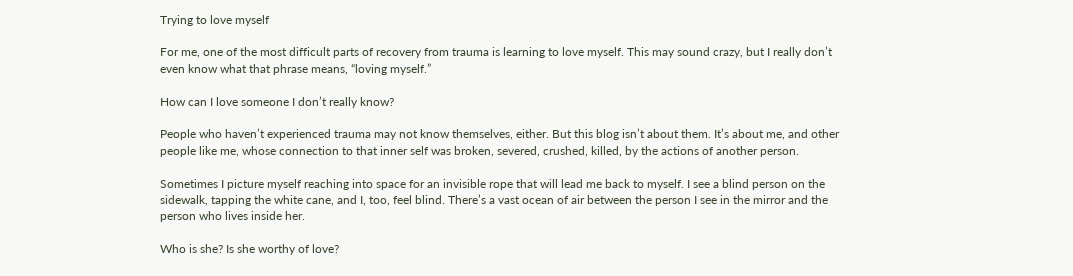Trying to love myself

For me, one of the most difficult parts of recovery from trauma is learning to love myself. This may sound crazy, but I really don’t even know what that phrase means, “loving myself.”

How can I love someone I don’t really know?

People who haven’t experienced trauma may not know themselves, either. But this blog isn’t about them. It’s about me, and other people like me, whose connection to that inner self was broken, severed, crushed, killed, by the actions of another person.

Sometimes I picture myself reaching into space for an invisible rope that will lead me back to myself. I see a blind person on the sidewalk, tapping the white cane, and I, too, feel blind. There’s a vast ocean of air between the person I see in the mirror and the person who lives inside her.

Who is she? Is she worthy of love?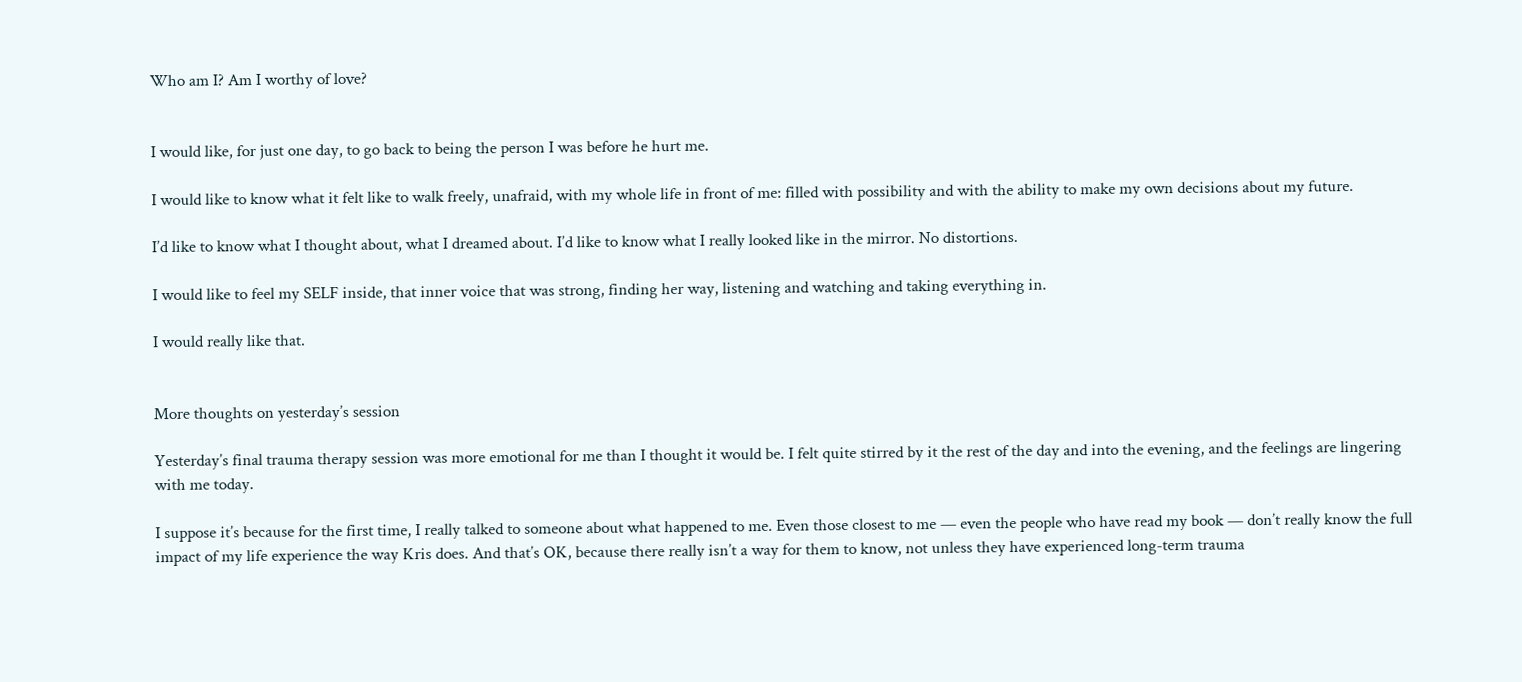Who am I? Am I worthy of love?


I would like, for just one day, to go back to being the person I was before he hurt me.

I would like to know what it felt like to walk freely, unafraid, with my whole life in front of me: filled with possibility and with the ability to make my own decisions about my future.

I’d like to know what I thought about, what I dreamed about. I’d like to know what I really looked like in the mirror. No distortions.

I would like to feel my SELF inside, that inner voice that was strong, finding her way, listening and watching and taking everything in.

I would really like that.


More thoughts on yesterday’s session

Yesterday’s final trauma therapy session was more emotional for me than I thought it would be. I felt quite stirred by it the rest of the day and into the evening, and the feelings are lingering with me today.

I suppose it’s because for the first time, I really talked to someone about what happened to me. Even those closest to me — even the people who have read my book — don’t really know the full impact of my life experience the way Kris does. And that’s OK, because there really isn’t a way for them to know, not unless they have experienced long-term trauma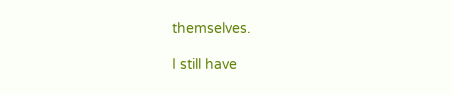themselves.

I still have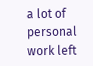a lot of personal work left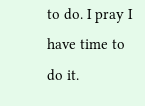to do. I pray I have time to do it.